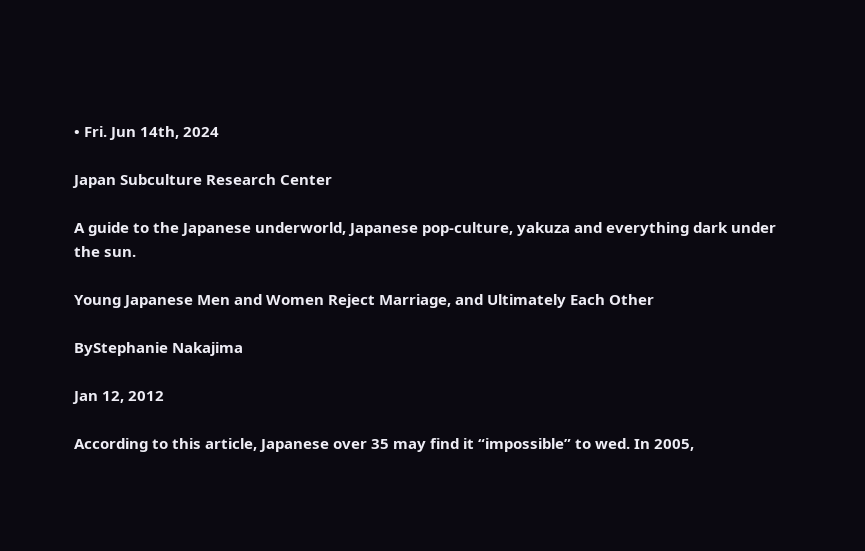• Fri. Jun 14th, 2024

Japan Subculture Research Center

A guide to the Japanese underworld, Japanese pop-culture, yakuza and everything dark under the sun.

Young Japanese Men and Women Reject Marriage, and Ultimately Each Other

ByStephanie Nakajima

Jan 12, 2012

According to this article, Japanese over 35 may find it “impossible” to wed. In 2005,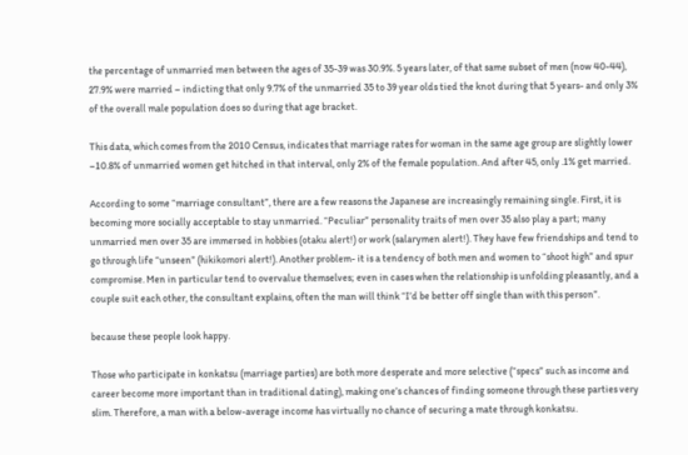the percentage of unmarried men between the ages of 35-39 was 30.9%. 5 years later, of that same subset of men (now 40-44), 27.9% were married – indicting that only 9.7% of the unmarried 35 to 39 year olds tied the knot during that 5 years- and only 3% of the overall male population does so during that age bracket.

This data, which comes from the 2010 Census, indicates that marriage rates for woman in the same age group are slightly lower –10.8% of unmarried women get hitched in that interval, only 2% of the female population. And after 45, only .1% get married.

According to some “marriage consultant”, there are a few reasons the Japanese are increasingly remaining single. First, it is becoming more socially acceptable to stay unmarried. “Peculiar” personality traits of men over 35 also play a part; many unmarried men over 35 are immersed in hobbies (otaku alert!) or work (salarymen alert!). They have few friendships and tend to go through life “unseen” (hikikomori alert!). Another problem- it is a tendency of both men and women to “shoot high” and spur compromise. Men in particular tend to overvalue themselves; even in cases when the relationship is unfolding pleasantly, and a couple suit each other, the consultant explains, often the man will think “I’d be better off single than with this person”.

because these people look happy.

Those who participate in konkatsu (marriage parties) are both more desperate and more selective (“specs” such as income and career become more important than in traditional dating), making one’s chances of finding someone through these parties very slim. Therefore, a man with a below-average income has virtually no chance of securing a mate through konkatsu.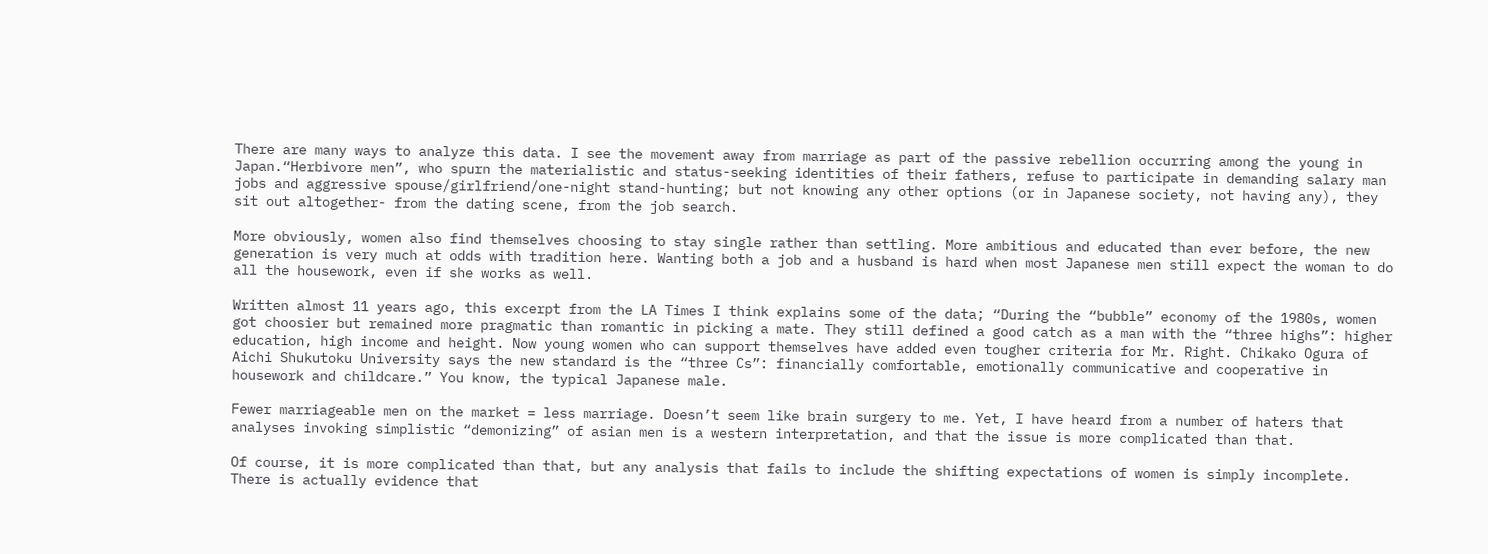There are many ways to analyze this data. I see the movement away from marriage as part of the passive rebellion occurring among the young in Japan.“Herbivore men”, who spurn the materialistic and status-seeking identities of their fathers, refuse to participate in demanding salary man jobs and aggressive spouse/girlfriend/one-night stand-hunting; but not knowing any other options (or in Japanese society, not having any), they sit out altogether- from the dating scene, from the job search.

More obviously, women also find themselves choosing to stay single rather than settling. More ambitious and educated than ever before, the new generation is very much at odds with tradition here. Wanting both a job and a husband is hard when most Japanese men still expect the woman to do all the housework, even if she works as well.

Written almost 11 years ago, this excerpt from the LA Times I think explains some of the data; “During the “bubble” economy of the 1980s, women got choosier but remained more pragmatic than romantic in picking a mate. They still defined a good catch as a man with the “three highs”: higher education, high income and height. Now young women who can support themselves have added even tougher criteria for Mr. Right. Chikako Ogura of Aichi Shukutoku University says the new standard is the “three Cs”: financially comfortable, emotionally communicative and cooperative in housework and childcare.” You know, the typical Japanese male.

Fewer marriageable men on the market = less marriage. Doesn’t seem like brain surgery to me. Yet, I have heard from a number of haters that analyses invoking simplistic “demonizing” of asian men is a western interpretation, and that the issue is more complicated than that.

Of course, it is more complicated than that, but any analysis that fails to include the shifting expectations of women is simply incomplete. There is actually evidence that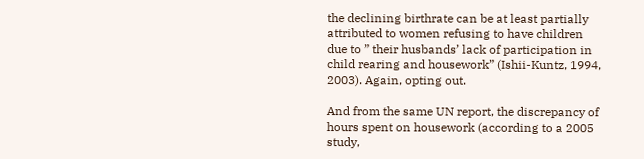the declining birthrate can be at least partially attributed to women refusing to have children due to ” their husbands’ lack of participation in child rearing and housework” (Ishii-Kuntz, 1994, 2003). Again, opting out.

And from the same UN report, the discrepancy of hours spent on housework (according to a 2005 study,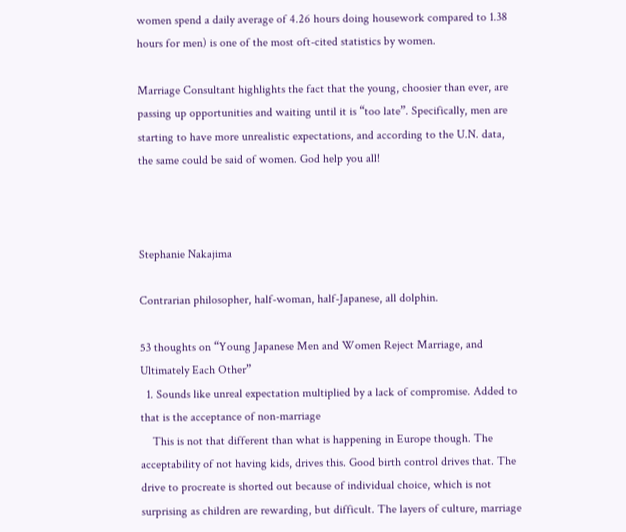women spend a daily average of 4.26 hours doing housework compared to 1.38 hours for men) is one of the most oft-cited statistics by women.

Marriage Consultant highlights the fact that the young, choosier than ever, are passing up opportunities and waiting until it is “too late”. Specifically, men are starting to have more unrealistic expectations, and according to the U.N. data, the same could be said of women. God help you all!



Stephanie Nakajima

Contrarian philosopher, half-woman, half-Japanese, all dolphin.

53 thoughts on “Young Japanese Men and Women Reject Marriage, and Ultimately Each Other”
  1. Sounds like unreal expectation multiplied by a lack of compromise. Added to that is the acceptance of non-marriage
    This is not that different than what is happening in Europe though. The acceptability of not having kids, drives this. Good birth control drives that. The drive to procreate is shorted out because of individual choice, which is not surprising as children are rewarding, but difficult. The layers of culture, marriage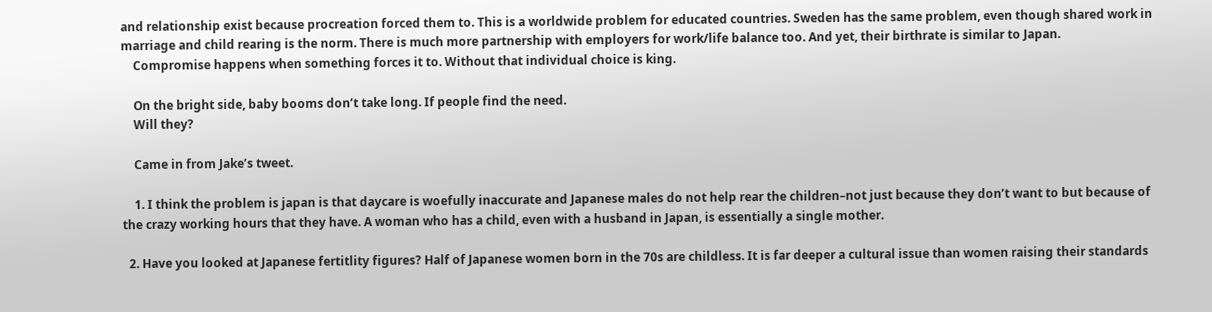and relationship exist because procreation forced them to. This is a worldwide problem for educated countries. Sweden has the same problem, even though shared work in marriage and child rearing is the norm. There is much more partnership with employers for work/life balance too. And yet, their birthrate is similar to Japan.
    Compromise happens when something forces it to. Without that individual choice is king.

    On the bright side, baby booms don’t take long. If people find the need.
    Will they?

    Came in from Jake’s tweet.

    1. I think the problem is japan is that daycare is woefully inaccurate and Japanese males do not help rear the children–not just because they don’t want to but because of the crazy working hours that they have. A woman who has a child, even with a husband in Japan, is essentially a single mother.

  2. Have you looked at Japanese fertitlity figures? Half of Japanese women born in the 70s are childless. It is far deeper a cultural issue than women raising their standards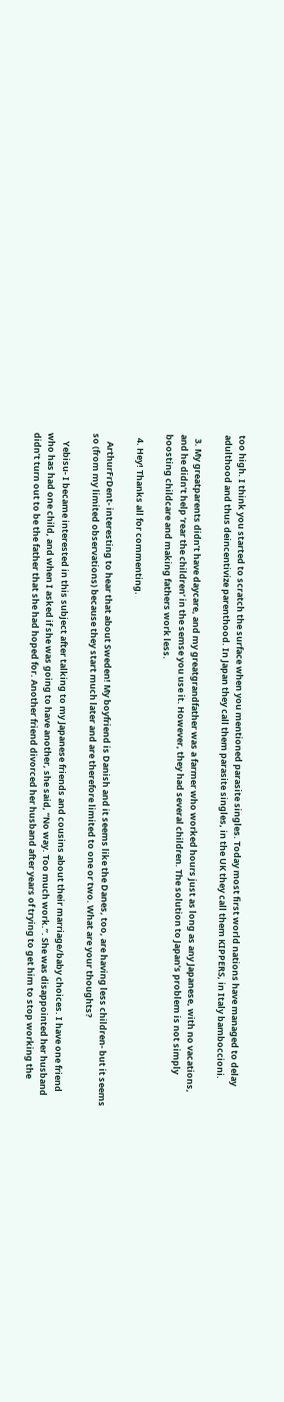too high. I think you started to scratch the surface when you mentioned parasite singles. Today most first world nations have managed to delay adulthood and thus deincentivize parenthood. In Japan they call them parasite singles, in the UK they call them KIPPERS, in Italy bamboccioni.

  3. My greatparents didn’t have daycare, and my greatgrandfather was a farmer who worked hours just as long as any Japanese, with no vacations, and he didn’t help ‘rear the children’ in the semse you use it. However, they had several children. The solution to Japan’s problem is not simply boosting childcare and making fathers work less.

  4. Hey! Thanks all for commenting.

    ArthurFrDent- interesting to hear that about Sweden! My boyfriend is Danish and it seems like the Danes, too, are having less children- but it seems so (from my limited observations) because they start much later and are therefore limited to one or two. What are your thoughts?

    Yebisu- I became interested in this subject after talking to my Japanese friends and cousins about their marriage/baby choices. I have one friend who has had one child, and when I asked if she was going to have another, she said, “No way. Too much work.”. She was disappointed her husband didn’t turn out to be the father that she had hoped for. Another friend divorced her husband after years of trying to get him to stop working the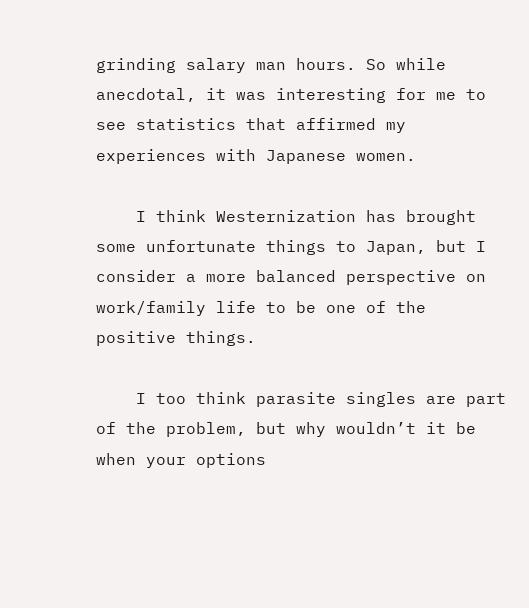grinding salary man hours. So while anecdotal, it was interesting for me to see statistics that affirmed my experiences with Japanese women.

    I think Westernization has brought some unfortunate things to Japan, but I consider a more balanced perspective on work/family life to be one of the positive things.

    I too think parasite singles are part of the problem, but why wouldn’t it be when your options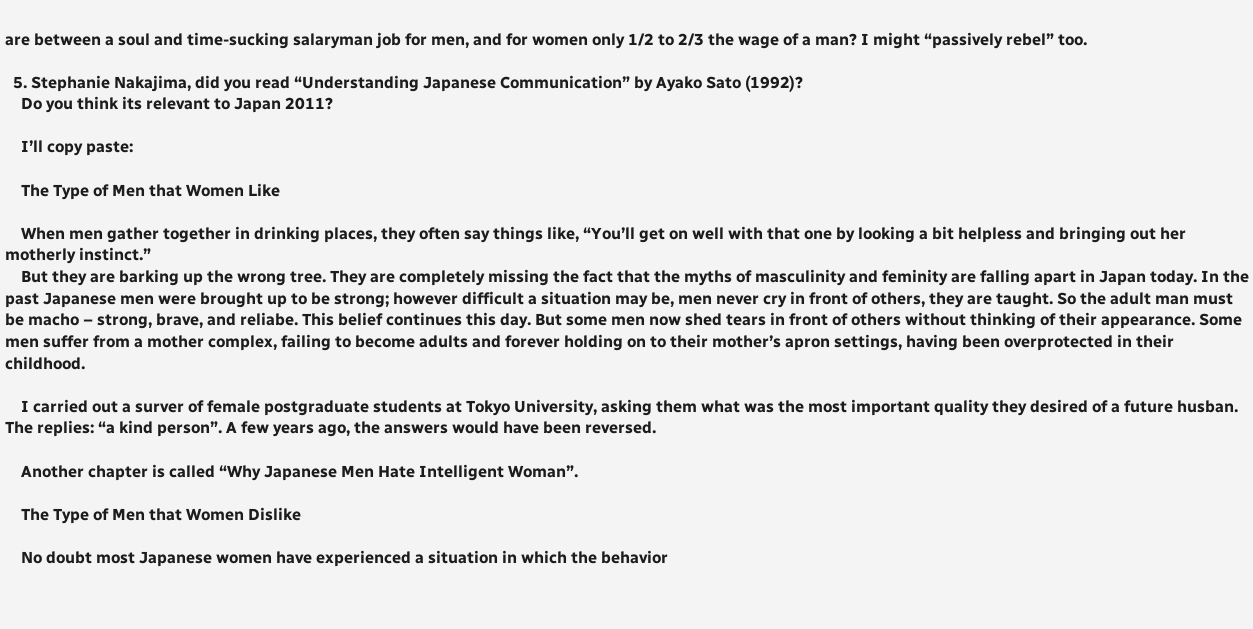are between a soul and time-sucking salaryman job for men, and for women only 1/2 to 2/3 the wage of a man? I might “passively rebel” too.

  5. Stephanie Nakajima, did you read “Understanding Japanese Communication” by Ayako Sato (1992)?
    Do you think its relevant to Japan 2011?

    I’ll copy paste:

    The Type of Men that Women Like

    When men gather together in drinking places, they often say things like, “You’ll get on well with that one by looking a bit helpless and bringing out her motherly instinct.”
    But they are barking up the wrong tree. They are completely missing the fact that the myths of masculinity and feminity are falling apart in Japan today. In the past Japanese men were brought up to be strong; however difficult a situation may be, men never cry in front of others, they are taught. So the adult man must be macho – strong, brave, and reliabe. This belief continues this day. But some men now shed tears in front of others without thinking of their appearance. Some men suffer from a mother complex, failing to become adults and forever holding on to their mother’s apron settings, having been overprotected in their childhood.

    I carried out a surver of female postgraduate students at Tokyo University, asking them what was the most important quality they desired of a future husban. The replies: “a kind person”. A few years ago, the answers would have been reversed.

    Another chapter is called “Why Japanese Men Hate Intelligent Woman”.

    The Type of Men that Women Dislike

    No doubt most Japanese women have experienced a situation in which the behavior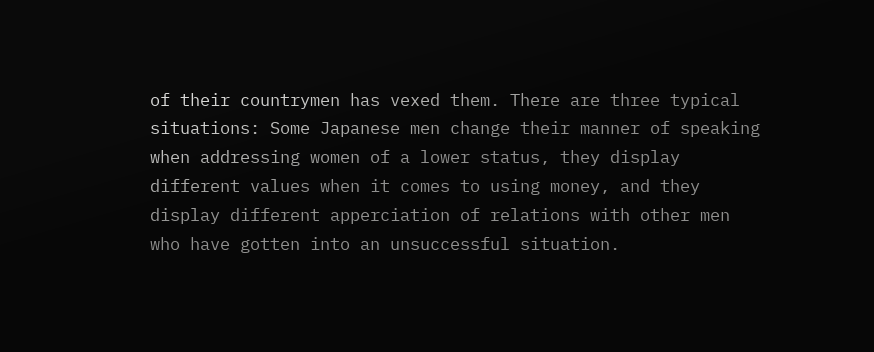of their countrymen has vexed them. There are three typical situations: Some Japanese men change their manner of speaking when addressing women of a lower status, they display different values when it comes to using money, and they display different apperciation of relations with other men who have gotten into an unsuccessful situation.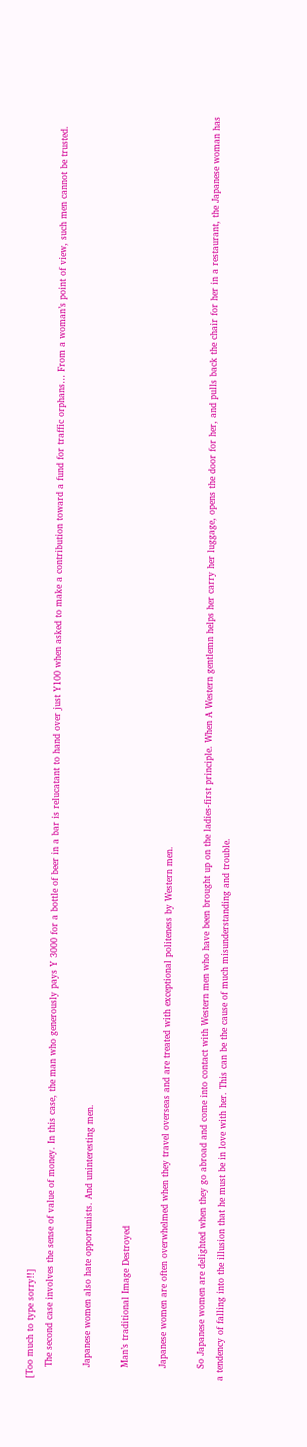[Too much to type sorry!!]
    The second case involves the sense of value of money. In this case, the man who generously pays Y 3000 for a bottle of beer in a bar is relucatant to hand over just Y100 when asked to make a contribution toward a fund for traffic orphans… From a woman’s point of view, such men cannot be trusted.

    Japanese women also hate opportunists. And uninteresting men.

    Man’s traditional Image Destroyed

    Japanese women are often overwhelmed when they travel overseas and are treated with exceptional politeness by Western men.

    So Japanese women are delighted when they go abroad and come into contact with Western men who have been brought up on the ladies-first principle. When A Western gentlemn helps her carry her luggage, opens the door for her, and pulls back the chair for her in a restaurant, the Japanese woman has a tendency of falling into the illusion that he must be in love with her. This can be the cause of much misunderstanding and trouble.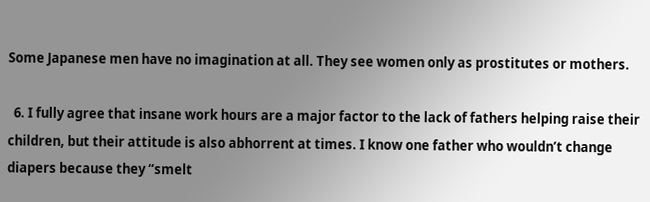Some Japanese men have no imagination at all. They see women only as prostitutes or mothers.

  6. I fully agree that insane work hours are a major factor to the lack of fathers helping raise their children, but their attitude is also abhorrent at times. I know one father who wouldn’t change diapers because they “smelt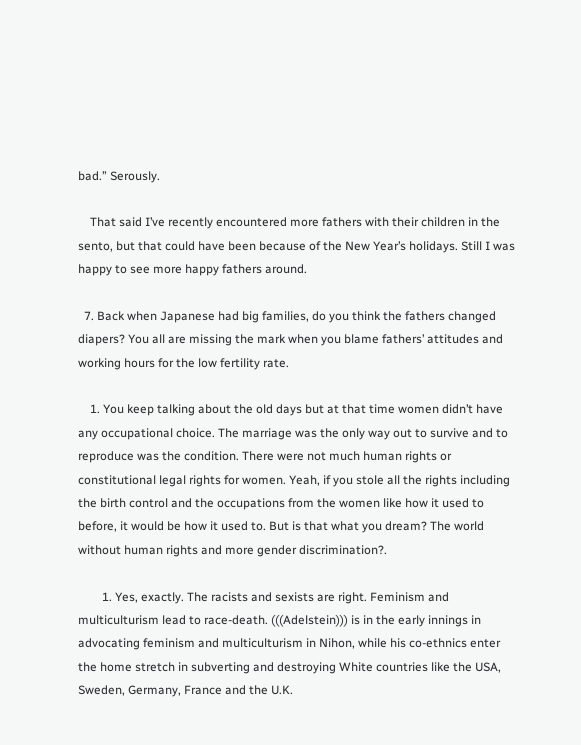bad.” Serously.

    That said I’ve recently encountered more fathers with their children in the sento, but that could have been because of the New Year’s holidays. Still I was happy to see more happy fathers around.

  7. Back when Japanese had big families, do you think the fathers changed diapers? You all are missing the mark when you blame fathers’ attitudes and working hours for the low fertility rate.

    1. You keep talking about the old days but at that time women didn’t have any occupational choice. The marriage was the only way out to survive and to reproduce was the condition. There were not much human rights or constitutional legal rights for women. Yeah, if you stole all the rights including the birth control and the occupations from the women like how it used to before, it would be how it used to. But is that what you dream? The world without human rights and more gender discrimination?.

        1. Yes, exactly. The racists and sexists are right. Feminism and multiculturism lead to race-death. (((Adelstein))) is in the early innings in advocating feminism and multiculturism in Nihon, while his co-ethnics enter the home stretch in subverting and destroying White countries like the USA, Sweden, Germany, France and the U.K.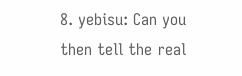8. yebisu: Can you then tell the real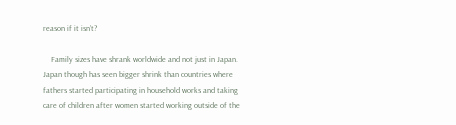reason if it isn’t?

    Family sizes have shrank worldwide and not just in Japan. Japan though has seen bigger shrink than countries where fathers started participating in household works and taking care of children after women started working outside of the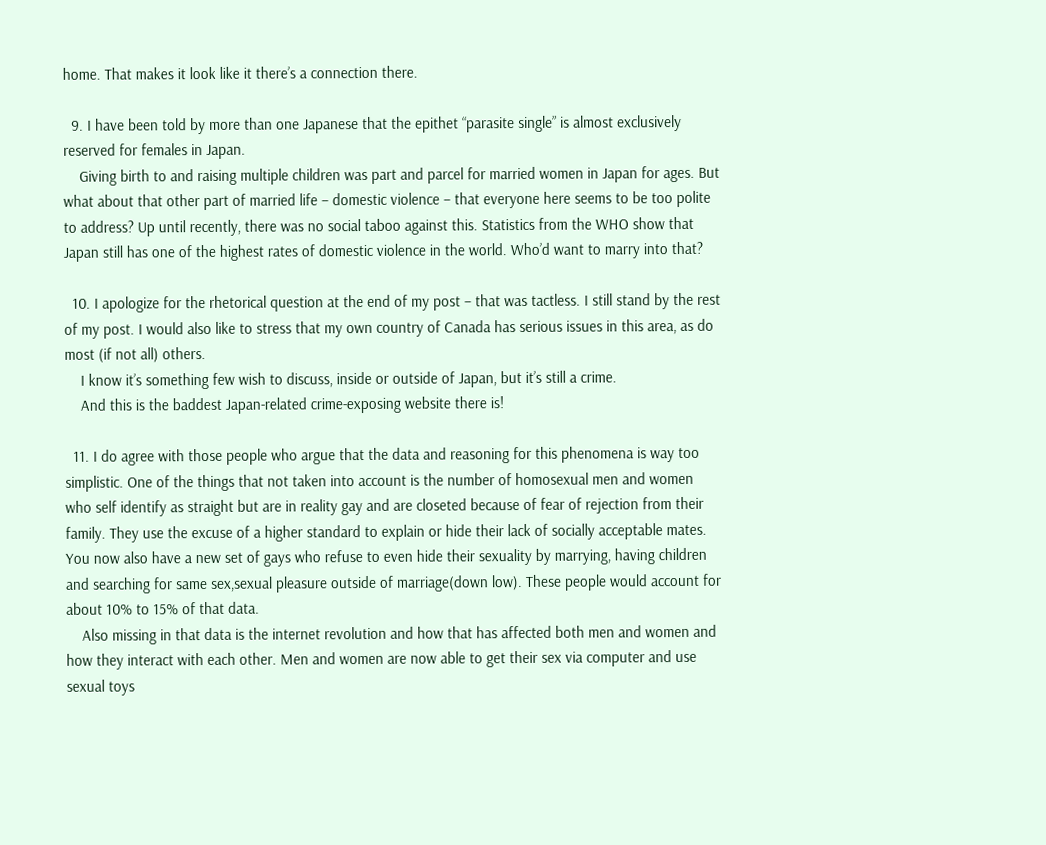home. That makes it look like it there’s a connection there.

  9. I have been told by more than one Japanese that the epithet “parasite single” is almost exclusively reserved for females in Japan.
    Giving birth to and raising multiple children was part and parcel for married women in Japan for ages. But what about that other part of married life – domestic violence – that everyone here seems to be too polite to address? Up until recently, there was no social taboo against this. Statistics from the WHO show that Japan still has one of the highest rates of domestic violence in the world. Who’d want to marry into that?

  10. I apologize for the rhetorical question at the end of my post – that was tactless. I still stand by the rest of my post. I would also like to stress that my own country of Canada has serious issues in this area, as do most (if not all) others.
    I know it’s something few wish to discuss, inside or outside of Japan, but it’s still a crime.
    And this is the baddest Japan-related crime-exposing website there is!

  11. I do agree with those people who argue that the data and reasoning for this phenomena is way too simplistic. One of the things that not taken into account is the number of homosexual men and women who self identify as straight but are in reality gay and are closeted because of fear of rejection from their family. They use the excuse of a higher standard to explain or hide their lack of socially acceptable mates. You now also have a new set of gays who refuse to even hide their sexuality by marrying, having children and searching for same sex,sexual pleasure outside of marriage(down low). These people would account for about 10% to 15% of that data.
    Also missing in that data is the internet revolution and how that has affected both men and women and how they interact with each other. Men and women are now able to get their sex via computer and use sexual toys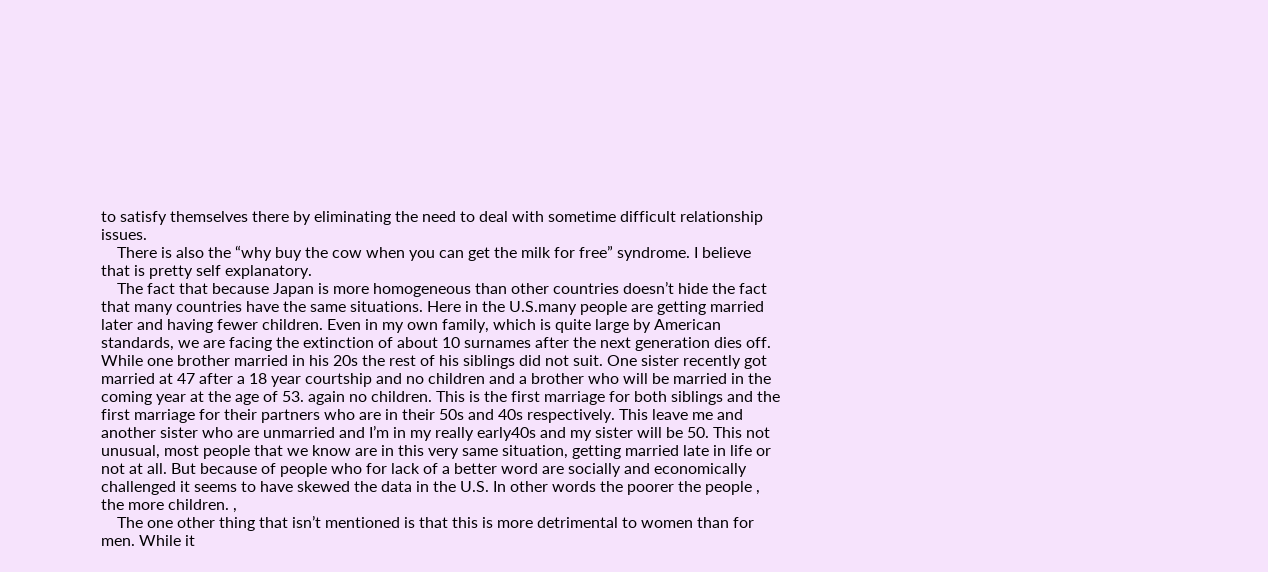to satisfy themselves there by eliminating the need to deal with sometime difficult relationship issues.
    There is also the “why buy the cow when you can get the milk for free” syndrome. I believe that is pretty self explanatory.
    The fact that because Japan is more homogeneous than other countries doesn’t hide the fact that many countries have the same situations. Here in the U.S.many people are getting married later and having fewer children. Even in my own family, which is quite large by American standards, we are facing the extinction of about 10 surnames after the next generation dies off. While one brother married in his 20s the rest of his siblings did not suit. One sister recently got married at 47 after a 18 year courtship and no children and a brother who will be married in the coming year at the age of 53. again no children. This is the first marriage for both siblings and the first marriage for their partners who are in their 50s and 40s respectively. This leave me and another sister who are unmarried and I’m in my really early40s and my sister will be 50. This not unusual, most people that we know are in this very same situation, getting married late in life or not at all. But because of people who for lack of a better word are socially and economically challenged it seems to have skewed the data in the U.S. In other words the poorer the people , the more children. ,
    The one other thing that isn’t mentioned is that this is more detrimental to women than for men. While it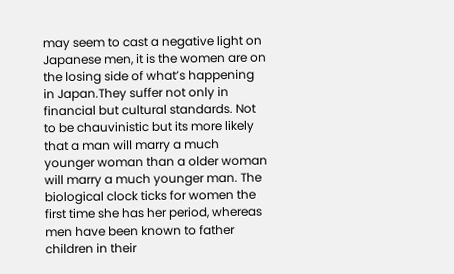may seem to cast a negative light on Japanese men, it is the women are on the losing side of what’s happening in Japan.They suffer not only in financial but cultural standards. Not to be chauvinistic but its more likely that a man will marry a much younger woman than a older woman will marry a much younger man. The biological clock ticks for women the first time she has her period, whereas men have been known to father children in their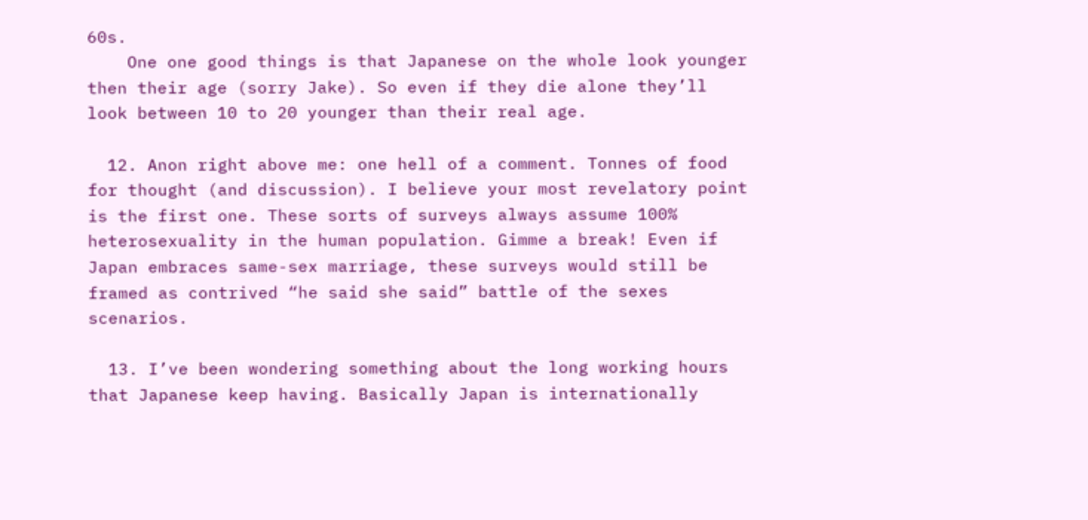60s.
    One one good things is that Japanese on the whole look younger then their age (sorry Jake). So even if they die alone they’ll look between 10 to 20 younger than their real age.

  12. Anon right above me: one hell of a comment. Tonnes of food for thought (and discussion). I believe your most revelatory point is the first one. These sorts of surveys always assume 100% heterosexuality in the human population. Gimme a break! Even if Japan embraces same-sex marriage, these surveys would still be framed as contrived “he said she said” battle of the sexes scenarios.

  13. I’ve been wondering something about the long working hours that Japanese keep having. Basically Japan is internationally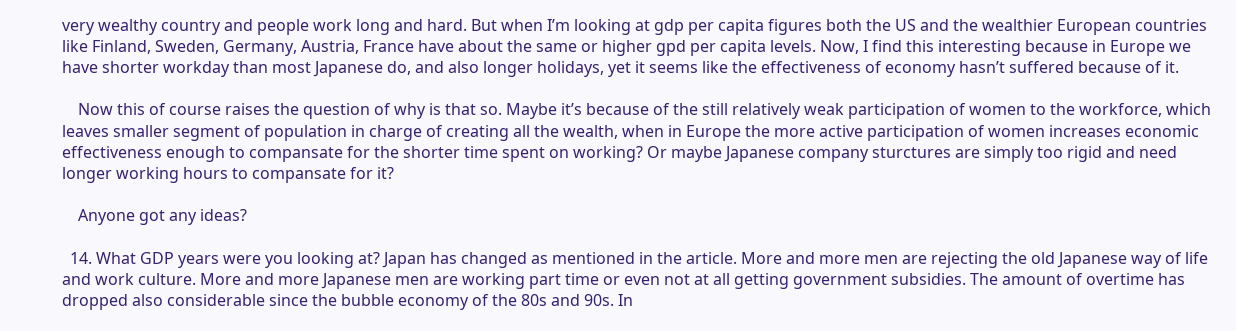very wealthy country and people work long and hard. But when I’m looking at gdp per capita figures both the US and the wealthier European countries like Finland, Sweden, Germany, Austria, France have about the same or higher gpd per capita levels. Now, I find this interesting because in Europe we have shorter workday than most Japanese do, and also longer holidays, yet it seems like the effectiveness of economy hasn’t suffered because of it.

    Now this of course raises the question of why is that so. Maybe it’s because of the still relatively weak participation of women to the workforce, which leaves smaller segment of population in charge of creating all the wealth, when in Europe the more active participation of women increases economic effectiveness enough to compansate for the shorter time spent on working? Or maybe Japanese company sturctures are simply too rigid and need longer working hours to compansate for it?

    Anyone got any ideas?

  14. What GDP years were you looking at? Japan has changed as mentioned in the article. More and more men are rejecting the old Japanese way of life and work culture. More and more Japanese men are working part time or even not at all getting government subsidies. The amount of overtime has dropped also considerable since the bubble economy of the 80s and 90s. In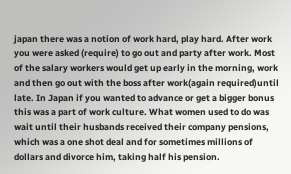japan there was a notion of work hard, play hard. After work you were asked (require) to go out and party after work. Most of the salary workers would get up early in the morning, work and then go out with the boss after work(again required)until late. In Japan if you wanted to advance or get a bigger bonus this was a part of work culture. What women used to do was wait until their husbands received their company pensions, which was a one shot deal and for sometimes millions of dollars and divorce him, taking half his pension.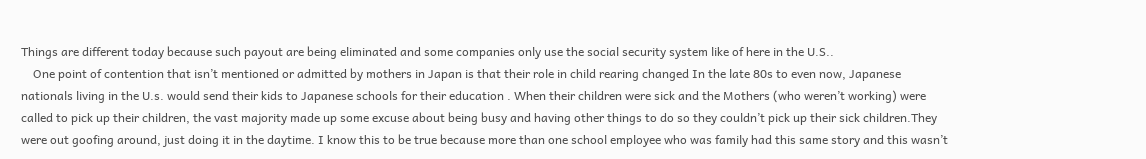Things are different today because such payout are being eliminated and some companies only use the social security system like of here in the U.S..
    One point of contention that isn’t mentioned or admitted by mothers in Japan is that their role in child rearing changed In the late 80s to even now, Japanese nationals living in the U.s. would send their kids to Japanese schools for their education . When their children were sick and the Mothers (who weren’t working) were called to pick up their children, the vast majority made up some excuse about being busy and having other things to do so they couldn’t pick up their sick children.They were out goofing around, just doing it in the daytime. I know this to be true because more than one school employee who was family had this same story and this wasn’t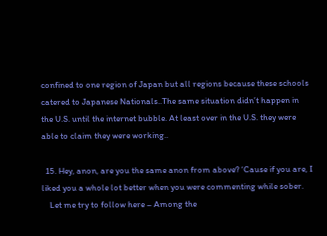confined to one region of Japan but all regions because these schools catered to Japanese Nationals..The same situation didn’t happen in the U.S. until the internet bubble. At least over in the U.S. they were able to claim they were working..

  15. Hey, anon, are you the same anon from above? ‘Cause if you are, I liked you a whole lot better when you were commenting while sober.
    Let me try to follow here – Among the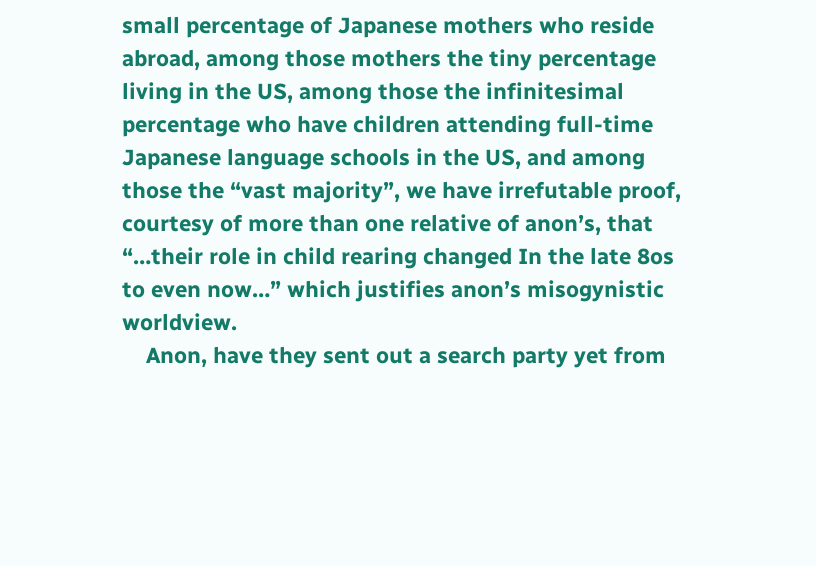small percentage of Japanese mothers who reside abroad, among those mothers the tiny percentage living in the US, among those the infinitesimal percentage who have children attending full-time Japanese language schools in the US, and among those the “vast majority”, we have irrefutable proof, courtesy of more than one relative of anon’s, that “…their role in child rearing changed In the late 8os to even now…” which justifies anon’s misogynistic worldview.
    Anon, have they sent out a search party yet from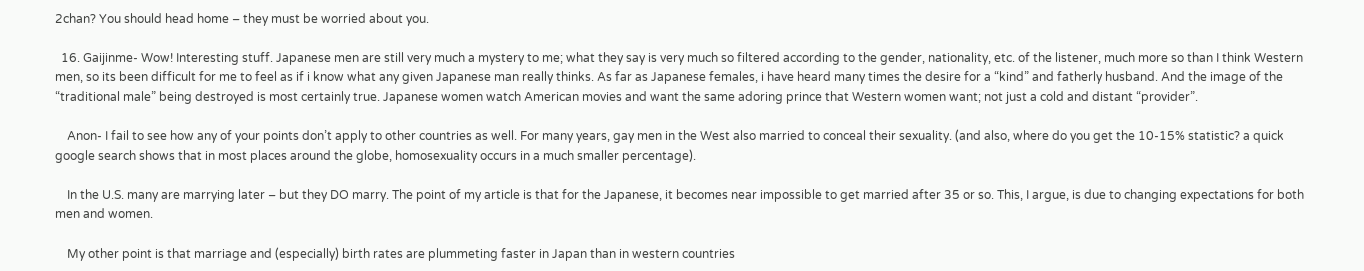2chan? You should head home – they must be worried about you.

  16. Gaijinme- Wow! Interesting stuff. Japanese men are still very much a mystery to me; what they say is very much so filtered according to the gender, nationality, etc. of the listener, much more so than I think Western men, so its been difficult for me to feel as if i know what any given Japanese man really thinks. As far as Japanese females, i have heard many times the desire for a “kind” and fatherly husband. And the image of the “traditional male” being destroyed is most certainly true. Japanese women watch American movies and want the same adoring prince that Western women want; not just a cold and distant “provider”.

    Anon- I fail to see how any of your points don’t apply to other countries as well. For many years, gay men in the West also married to conceal their sexuality. (and also, where do you get the 10-15% statistic? a quick google search shows that in most places around the globe, homosexuality occurs in a much smaller percentage).

    In the U.S. many are marrying later – but they DO marry. The point of my article is that for the Japanese, it becomes near impossible to get married after 35 or so. This, I argue, is due to changing expectations for both men and women.

    My other point is that marriage and (especially) birth rates are plummeting faster in Japan than in western countries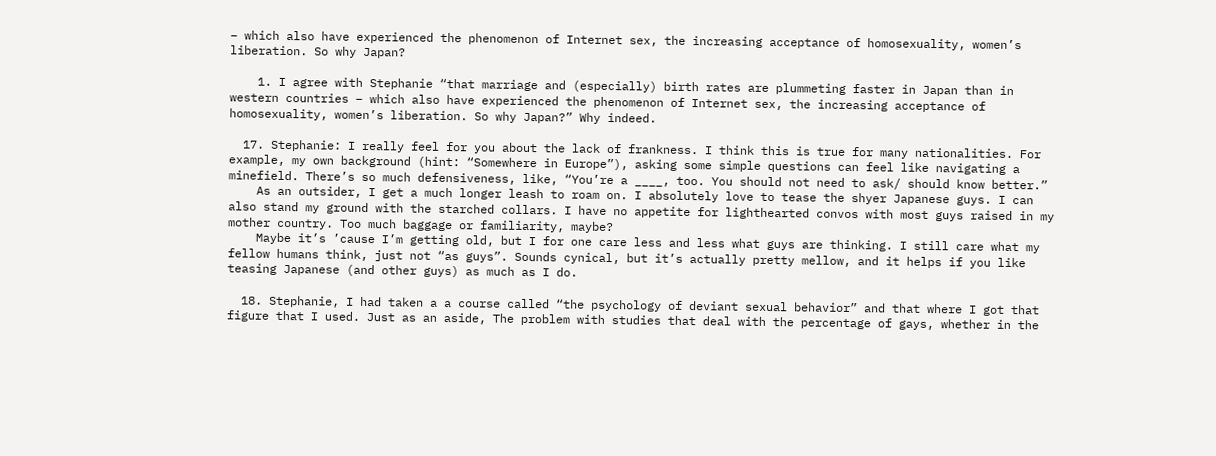– which also have experienced the phenomenon of Internet sex, the increasing acceptance of homosexuality, women’s liberation. So why Japan?

    1. I agree with Stephanie “that marriage and (especially) birth rates are plummeting faster in Japan than in western countries – which also have experienced the phenomenon of Internet sex, the increasing acceptance of homosexuality, women’s liberation. So why Japan?” Why indeed.

  17. Stephanie: I really feel for you about the lack of frankness. I think this is true for many nationalities. For example, my own background (hint: “Somewhere in Europe”), asking some simple questions can feel like navigating a minefield. There’s so much defensiveness, like, “You’re a ____, too. You should not need to ask/ should know better.”
    As an outsider, I get a much longer leash to roam on. I absolutely love to tease the shyer Japanese guys. I can also stand my ground with the starched collars. I have no appetite for lighthearted convos with most guys raised in my mother country. Too much baggage or familiarity, maybe?
    Maybe it’s ’cause I’m getting old, but I for one care less and less what guys are thinking. I still care what my fellow humans think, just not “as guys”. Sounds cynical, but it’s actually pretty mellow, and it helps if you like teasing Japanese (and other guys) as much as I do.

  18. Stephanie, I had taken a a course called “the psychology of deviant sexual behavior” and that where I got that figure that I used. Just as an aside, The problem with studies that deal with the percentage of gays, whether in the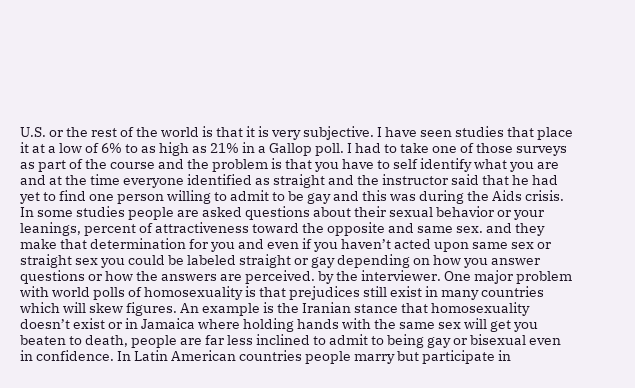U.S. or the rest of the world is that it is very subjective. I have seen studies that place it at a low of 6% to as high as 21% in a Gallop poll. I had to take one of those surveys as part of the course and the problem is that you have to self identify what you are and at the time everyone identified as straight and the instructor said that he had yet to find one person willing to admit to be gay and this was during the Aids crisis. In some studies people are asked questions about their sexual behavior or your leanings, percent of attractiveness toward the opposite and same sex. and they make that determination for you and even if you haven’t acted upon same sex or straight sex you could be labeled straight or gay depending on how you answer questions or how the answers are perceived. by the interviewer. One major problem with world polls of homosexuality is that prejudices still exist in many countries which will skew figures. An example is the Iranian stance that homosexuality doesn’t exist or in Jamaica where holding hands with the same sex will get you beaten to death, people are far less inclined to admit to being gay or bisexual even in confidence. In Latin American countries people marry but participate in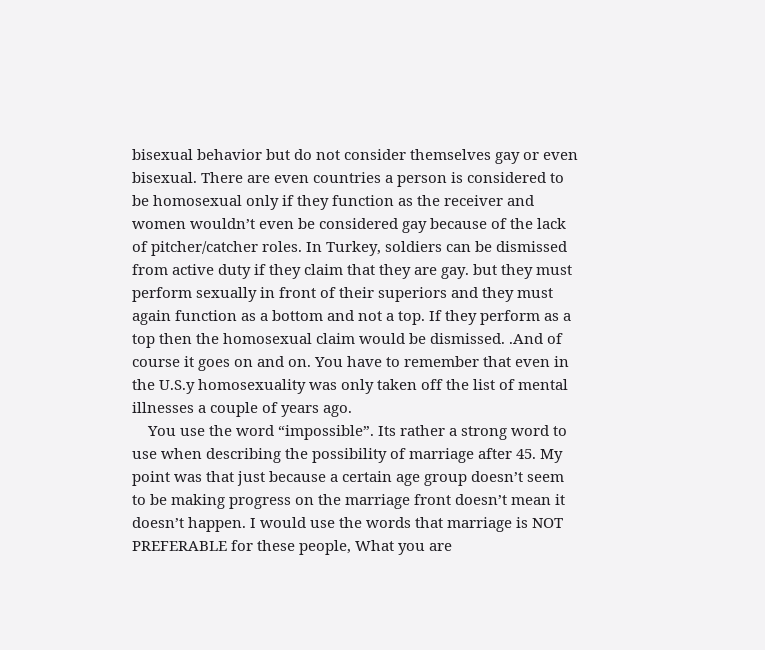bisexual behavior but do not consider themselves gay or even bisexual. There are even countries a person is considered to be homosexual only if they function as the receiver and women wouldn’t even be considered gay because of the lack of pitcher/catcher roles. In Turkey, soldiers can be dismissed from active duty if they claim that they are gay. but they must perform sexually in front of their superiors and they must again function as a bottom and not a top. If they perform as a top then the homosexual claim would be dismissed. .And of course it goes on and on. You have to remember that even in the U.S.y homosexuality was only taken off the list of mental illnesses a couple of years ago.
    You use the word “impossible”. Its rather a strong word to use when describing the possibility of marriage after 45. My point was that just because a certain age group doesn’t seem to be making progress on the marriage front doesn’t mean it doesn’t happen. I would use the words that marriage is NOT PREFERABLE for these people, What you are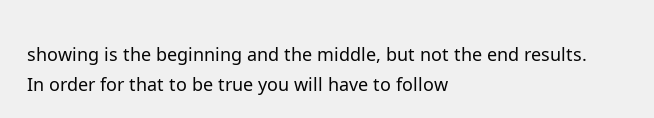showing is the beginning and the middle, but not the end results. In order for that to be true you will have to follow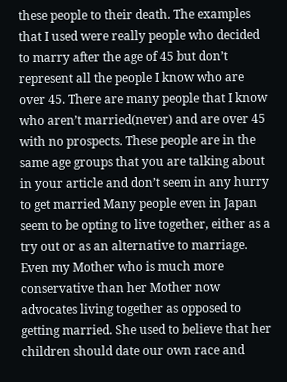these people to their death. The examples that I used were really people who decided to marry after the age of 45 but don’t represent all the people I know who are over 45. There are many people that I know who aren’t married(never) and are over 45 with no prospects. These people are in the same age groups that you are talking about in your article and don’t seem in any hurry to get married Many people even in Japan seem to be opting to live together, either as a try out or as an alternative to marriage. Even my Mother who is much more conservative than her Mother now advocates living together as opposed to getting married. She used to believe that her children should date our own race and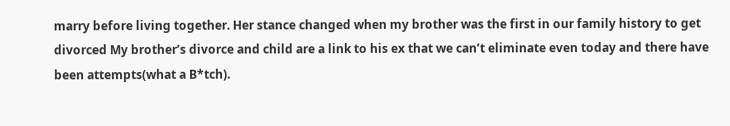marry before living together. Her stance changed when my brother was the first in our family history to get divorced My brother’s divorce and child are a link to his ex that we can’t eliminate even today and there have been attempts(what a B*tch).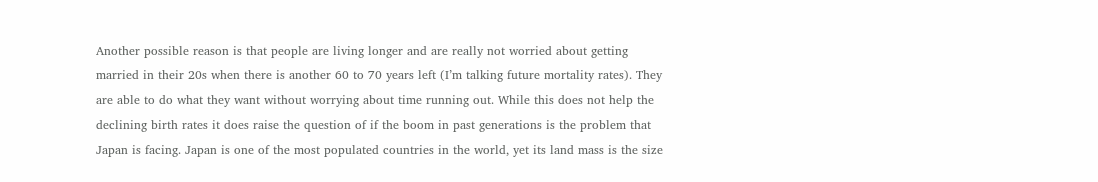Another possible reason is that people are living longer and are really not worried about getting married in their 20s when there is another 60 to 70 years left (I’m talking future mortality rates). They are able to do what they want without worrying about time running out. While this does not help the declining birth rates it does raise the question of if the boom in past generations is the problem that Japan is facing. Japan is one of the most populated countries in the world, yet its land mass is the size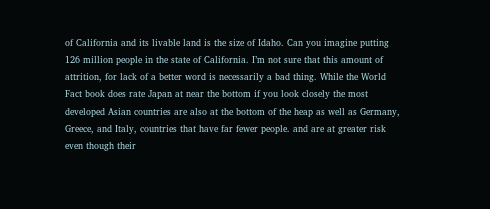of California and its livable land is the size of Idaho. Can you imagine putting 126 million people in the state of California. I’m not sure that this amount of attrition, for lack of a better word is necessarily a bad thing. While the World Fact book does rate Japan at near the bottom if you look closely the most developed Asian countries are also at the bottom of the heap as well as Germany, Greece, and Italy, countries that have far fewer people. and are at greater risk even though their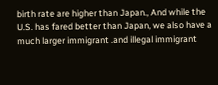birth rate are higher than Japan., And while the U.S. has fared better than Japan, we also have a much larger immigrant .and illegal immigrant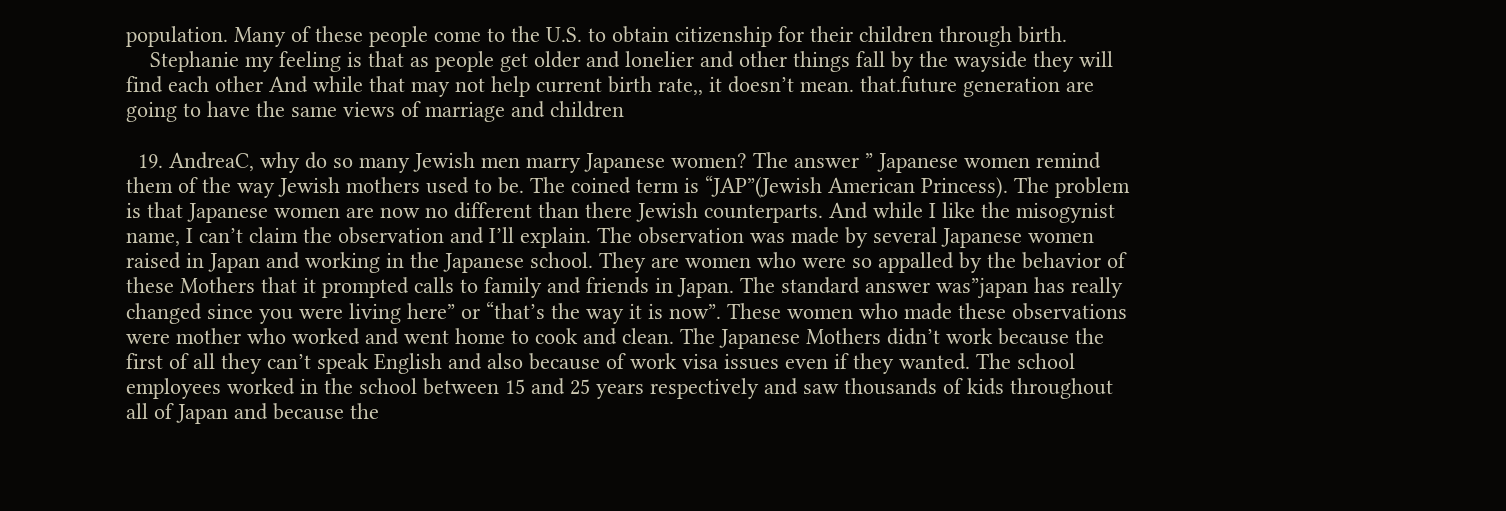population. Many of these people come to the U.S. to obtain citizenship for their children through birth.
    Stephanie my feeling is that as people get older and lonelier and other things fall by the wayside they will find each other And while that may not help current birth rate,, it doesn’t mean. that.future generation are going to have the same views of marriage and children

  19. AndreaC, why do so many Jewish men marry Japanese women? The answer ” Japanese women remind them of the way Jewish mothers used to be. The coined term is “JAP”(Jewish American Princess). The problem is that Japanese women are now no different than there Jewish counterparts. And while I like the misogynist name, I can’t claim the observation and I’ll explain. The observation was made by several Japanese women raised in Japan and working in the Japanese school. They are women who were so appalled by the behavior of these Mothers that it prompted calls to family and friends in Japan. The standard answer was”japan has really changed since you were living here” or “that’s the way it is now”. These women who made these observations were mother who worked and went home to cook and clean. The Japanese Mothers didn’t work because the first of all they can’t speak English and also because of work visa issues even if they wanted. The school employees worked in the school between 15 and 25 years respectively and saw thousands of kids throughout all of Japan and because the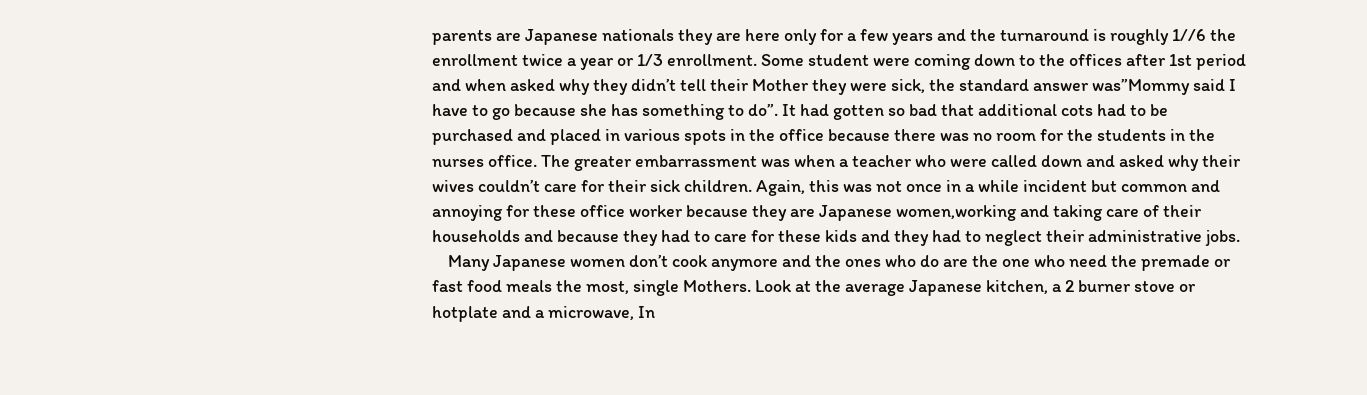parents are Japanese nationals they are here only for a few years and the turnaround is roughly 1//6 the enrollment twice a year or 1/3 enrollment. Some student were coming down to the offices after 1st period and when asked why they didn’t tell their Mother they were sick, the standard answer was”Mommy said I have to go because she has something to do”. It had gotten so bad that additional cots had to be purchased and placed in various spots in the office because there was no room for the students in the nurses office. The greater embarrassment was when a teacher who were called down and asked why their wives couldn’t care for their sick children. Again, this was not once in a while incident but common and annoying for these office worker because they are Japanese women,working and taking care of their households and because they had to care for these kids and they had to neglect their administrative jobs.
    Many Japanese women don’t cook anymore and the ones who do are the one who need the premade or fast food meals the most, single Mothers. Look at the average Japanese kitchen, a 2 burner stove or hotplate and a microwave, In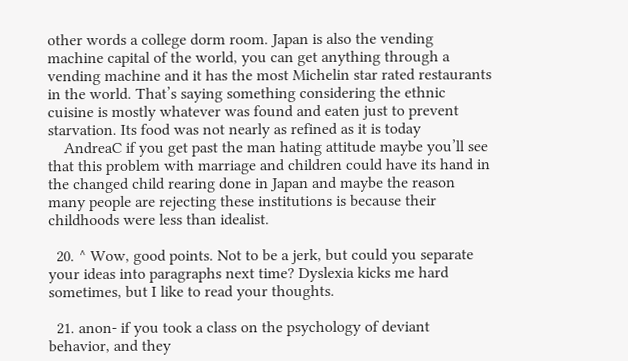other words a college dorm room. Japan is also the vending machine capital of the world, you can get anything through a vending machine and it has the most Michelin star rated restaurants in the world. That’s saying something considering the ethnic cuisine is mostly whatever was found and eaten just to prevent starvation. Its food was not nearly as refined as it is today
    AndreaC if you get past the man hating attitude maybe you’ll see that this problem with marriage and children could have its hand in the changed child rearing done in Japan and maybe the reason many people are rejecting these institutions is because their childhoods were less than idealist.

  20. ^ Wow, good points. Not to be a jerk, but could you separate your ideas into paragraphs next time? Dyslexia kicks me hard sometimes, but I like to read your thoughts.

  21. anon- if you took a class on the psychology of deviant behavior, and they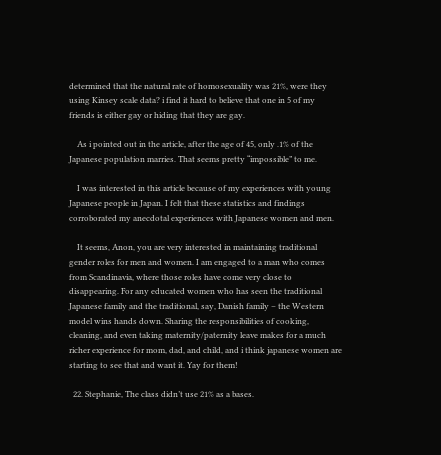determined that the natural rate of homosexuality was 21%, were they using Kinsey scale data? i find it hard to believe that one in 5 of my friends is either gay or hiding that they are gay.

    As i pointed out in the article, after the age of 45, only .1% of the Japanese population marries. That seems pretty “impossible” to me.

    I was interested in this article because of my experiences with young Japanese people in Japan. I felt that these statistics and findings corroborated my anecdotal experiences with Japanese women and men.

    It seems, Anon, you are very interested in maintaining traditional gender roles for men and women. I am engaged to a man who comes from Scandinavia, where those roles have come very close to disappearing. For any educated women who has seen the traditional Japanese family and the traditional, say, Danish family – the Western model wins hands down. Sharing the responsibilities of cooking, cleaning, and even taking maternity/paternity leave makes for a much richer experience for mom, dad, and child, and i think japanese women are starting to see that and want it. Yay for them!

  22. Stephanie, The class didn’t use 21% as a bases.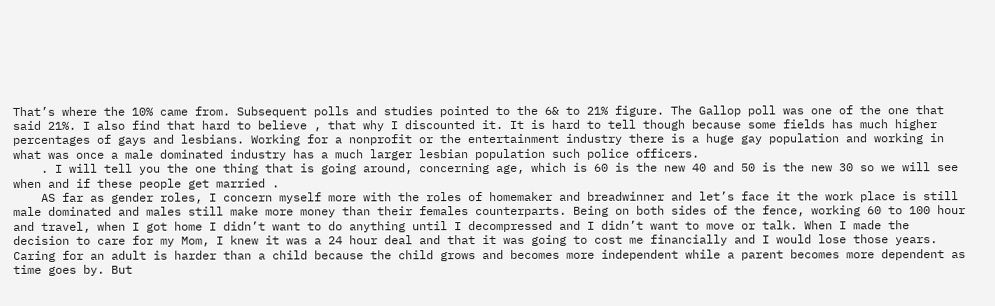That’s where the 10% came from. Subsequent polls and studies pointed to the 6& to 21% figure. The Gallop poll was one of the one that said 21%. I also find that hard to believe , that why I discounted it. It is hard to tell though because some fields has much higher percentages of gays and lesbians. Working for a nonprofit or the entertainment industry there is a huge gay population and working in what was once a male dominated industry has a much larger lesbian population such police officers.
    . I will tell you the one thing that is going around, concerning age, which is 60 is the new 40 and 50 is the new 30 so we will see when and if these people get married .
    AS far as gender roles, I concern myself more with the roles of homemaker and breadwinner and let’s face it the work place is still male dominated and males still make more money than their females counterparts. Being on both sides of the fence, working 60 to 100 hour and travel, when I got home I didn’t want to do anything until I decompressed and I didn’t want to move or talk. When I made the decision to care for my Mom, I knew it was a 24 hour deal and that it was going to cost me financially and I would lose those years. Caring for an adult is harder than a child because the child grows and becomes more independent while a parent becomes more dependent as time goes by. But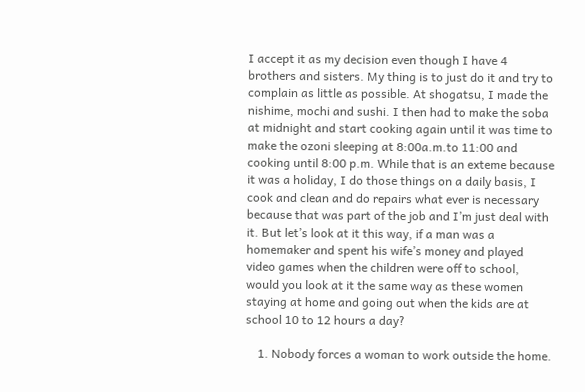I accept it as my decision even though I have 4 brothers and sisters. My thing is to just do it and try to complain as little as possible. At shogatsu, I made the nishime, mochi and sushi. I then had to make the soba at midnight and start cooking again until it was time to make the ozoni sleeping at 8:00a.m.to 11:00 and cooking until 8:00 p.m. While that is an exteme because it was a holiday, I do those things on a daily basis, I cook and clean and do repairs what ever is necessary because that was part of the job and I’m just deal with it. But let’s look at it this way, if a man was a homemaker and spent his wife’s money and played video games when the children were off to school, would you look at it the same way as these women staying at home and going out when the kids are at school 10 to 12 hours a day?

    1. Nobody forces a woman to work outside the home.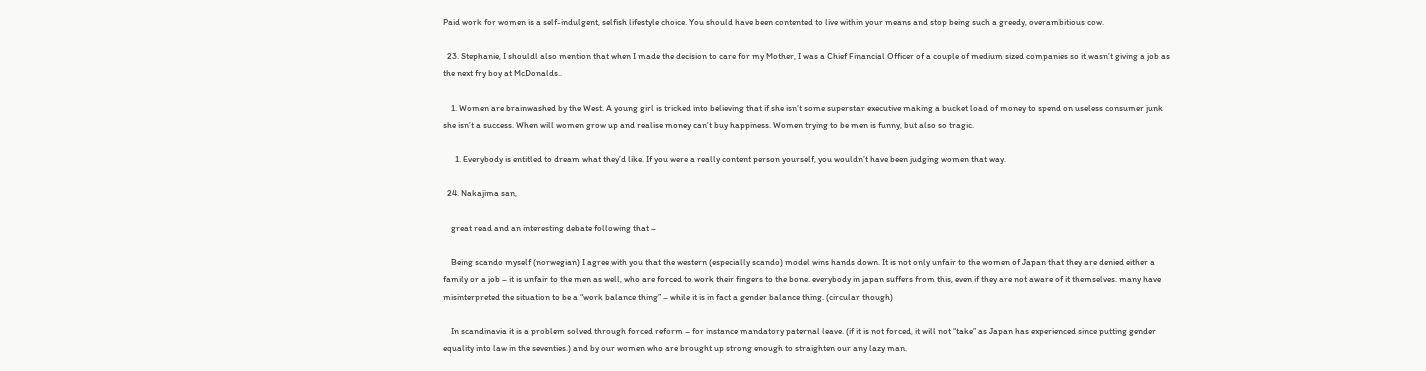Paid work for women is a self-indulgent, selfish lifestyle choice. You should have been contented to live within your means and stop being such a greedy, overambitious cow.

  23. Stephanie, I shouldl also mention that when I made the decision to care for my Mother, I was a Chief Financial Officer of a couple of medium sized companies so it wasn’t giving a job as the next fry boy at McDonalds..

    1. Women are brainwashed by the West. A young girl is tricked into believing that if she isn’t some superstar executive making a bucket load of money to spend on useless consumer junk she isn’t a success. When will women grow up and realise money can’t buy happiness. Women trying to be men is funny, but also so tragic.

      1. Everybody is entitled to dream what they’d like. If you were a really content person yourself, you wouldn’t have been judging women that way.

  24. Nakajima san,

    great read and an interesting debate following that –

    Being scando myself (norwegian) I agree with you that the western (especially scando) model wins hands down. It is not only unfair to the women of Japan that they are denied either a family or a job – it is unfair to the men as well, who are forced to work their fingers to the bone. everybody in japan suffers from this, even if they are not aware of it themselves. many have misinterpreted the situation to be a “work balance thing” – while it is in fact a gender balance thing. (circular though)

    In scandinavia it is a problem solved through forced reform – for instance mandatory paternal leave. (if it is not forced, it will not “take” as Japan has experienced since putting gender equality into law in the seventies.) and by our women who are brought up strong enough to straighten our any lazy man.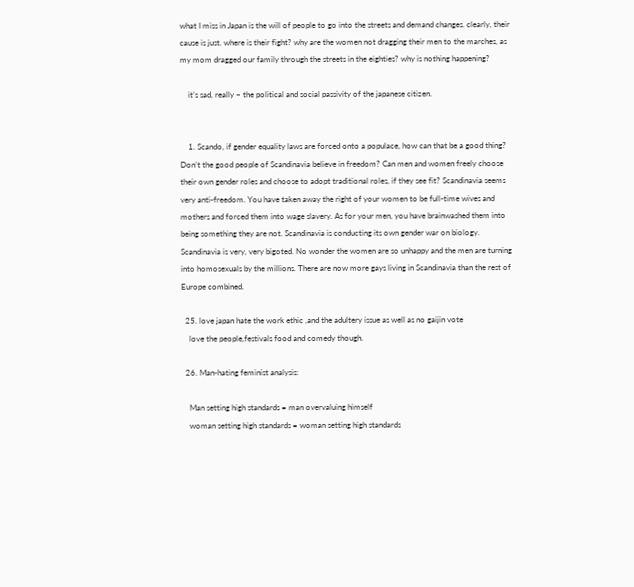what I miss in Japan is the will of people to go into the streets and demand changes. clearly, their cause is just. where is their fight? why are the women not dragging their men to the marches, as my mom dragged our family through the streets in the eighties? why is nothing happening?

    it’s sad, really – the political and social passivity of the japanese citizen.


    1. Scando, if gender equality laws are forced onto a populace, how can that be a good thing? Don’t the good people of Scandinavia believe in freedom? Can men and women freely choose their own gender roles and choose to adopt traditional roles, if they see fit? Scandinavia seems very anti-freedom. You have taken away the right of your women to be full-time wives and mothers and forced them into wage slavery. As for your men, you have brainwashed them into being something they are not. Scandinavia is conducting its own gender war on biology. Scandinavia is very, very bigoted. No wonder the women are so unhappy and the men are turning into homosexuals by the millions. There are now more gays living in Scandinavia than the rest of Europe combined.

  25. love japan hate the work ethic ,and the adultery issue as well as no gaijin vote
    love the people,festivals food and comedy though.

  26. Man-hating feminist analysis:

    Man setting high standards = man overvaluing himself
    woman setting high standards = woman setting high standards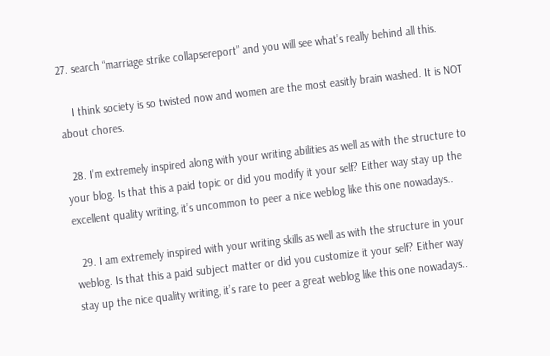27. search “marriage strike collapsereport” and you will see what’s really behind all this.

    I think society is so twisted now and women are the most easitly brain washed. It is NOT about chores.

  28. I’m extremely inspired along with your writing abilities as well as with the structure to your blog. Is that this a paid topic or did you modify it your self? Either way stay up the excellent quality writing, it’s uncommon to peer a nice weblog like this one nowadays..

  29. I am extremely inspired with your writing skills as well as with the structure in your weblog. Is that this a paid subject matter or did you customize it your self? Either way stay up the nice quality writing, it’s rare to peer a great weblog like this one nowadays..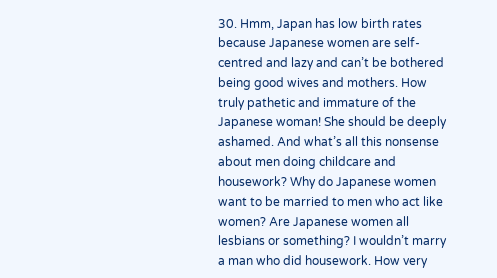30. Hmm, Japan has low birth rates because Japanese women are self-centred and lazy and can’t be bothered being good wives and mothers. How truly pathetic and immature of the Japanese woman! She should be deeply ashamed. And what’s all this nonsense about men doing childcare and housework? Why do Japanese women want to be married to men who act like women? Are Japanese women all lesbians or something? I wouldn’t marry a man who did housework. How very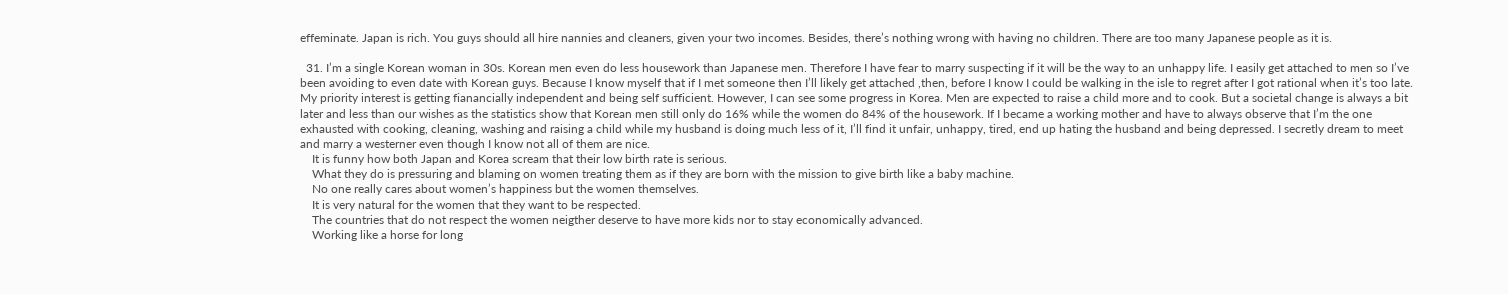effeminate. Japan is rich. You guys should all hire nannies and cleaners, given your two incomes. Besides, there’s nothing wrong with having no children. There are too many Japanese people as it is.

  31. I’m a single Korean woman in 30s. Korean men even do less housework than Japanese men. Therefore I have fear to marry suspecting if it will be the way to an unhappy life. I easily get attached to men so I’ve been avoiding to even date with Korean guys. Because I know myself that if I met someone then I’ll likely get attached ,then, before I know I could be walking in the isle to regret after I got rational when it’s too late. My priority interest is getting fianancially independent and being self sufficient. However, I can see some progress in Korea. Men are expected to raise a child more and to cook. But a societal change is always a bit later and less than our wishes as the statistics show that Korean men still only do 16% while the women do 84% of the housework. If I became a working mother and have to always observe that I’m the one exhausted with cooking, cleaning, washing and raising a child while my husband is doing much less of it, I’ll find it unfair, unhappy, tired, end up hating the husband and being depressed. I secretly dream to meet and marry a westerner even though I know not all of them are nice.
    It is funny how both Japan and Korea scream that their low birth rate is serious.
    What they do is pressuring and blaming on women treating them as if they are born with the mission to give birth like a baby machine.
    No one really cares about women’s happiness but the women themselves.
    It is very natural for the women that they want to be respected.
    The countries that do not respect the women neigther deserve to have more kids nor to stay economically advanced.
    Working like a horse for long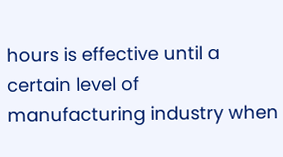hours is effective until a certain level of manufacturing industry when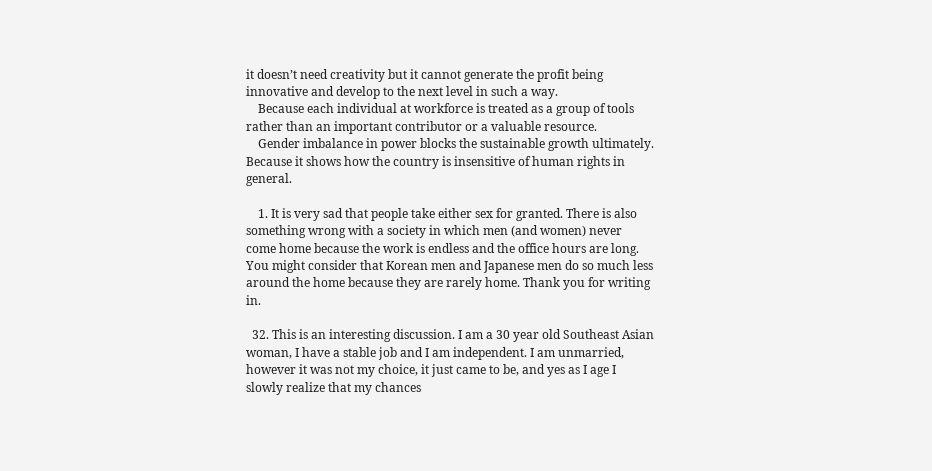it doesn’t need creativity but it cannot generate the profit being innovative and develop to the next level in such a way.
    Because each individual at workforce is treated as a group of tools rather than an important contributor or a valuable resource.
    Gender imbalance in power blocks the sustainable growth ultimately. Because it shows how the country is insensitive of human rights in general.

    1. It is very sad that people take either sex for granted. There is also something wrong with a society in which men (and women) never come home because the work is endless and the office hours are long. You might consider that Korean men and Japanese men do so much less around the home because they are rarely home. Thank you for writing in.

  32. This is an interesting discussion. I am a 30 year old Southeast Asian woman, I have a stable job and I am independent. I am unmarried, however it was not my choice, it just came to be, and yes as I age I slowly realize that my chances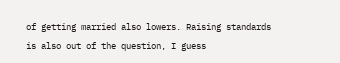of getting married also lowers. Raising standards is also out of the question, I guess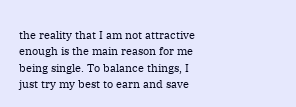the reality that I am not attractive enough is the main reason for me being single. To balance things, I just try my best to earn and save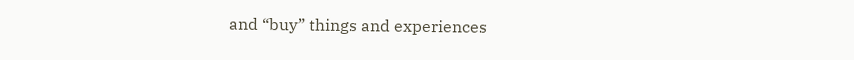and “buy” things and experiences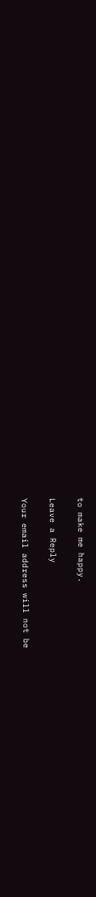to make me happy.

Leave a Reply

Your email address will not be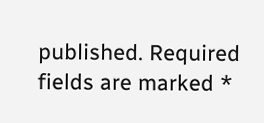published. Required fields are marked *